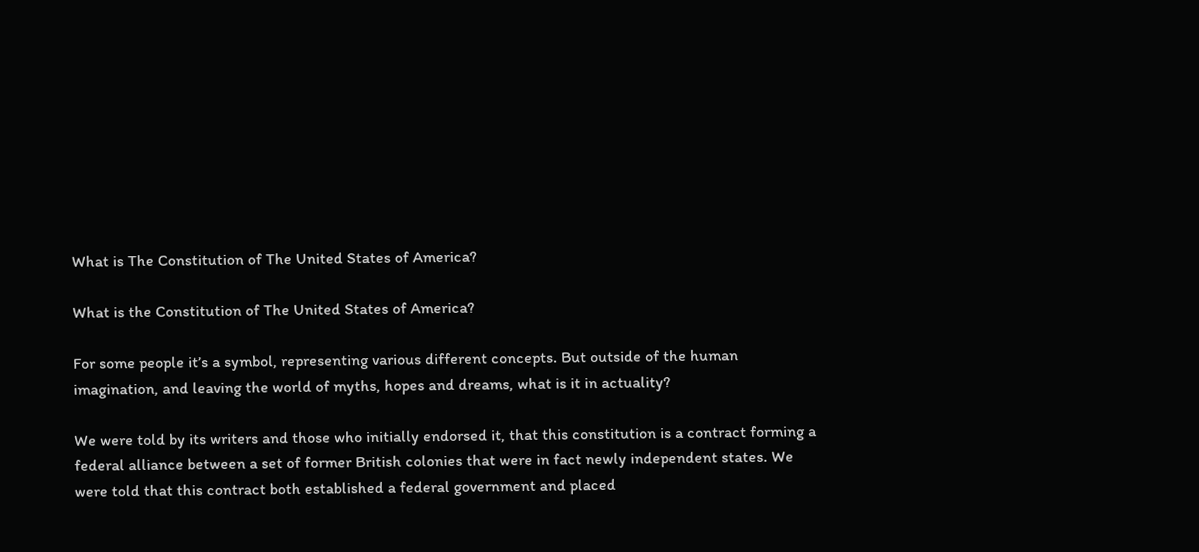What is The Constitution of The United States of America?

What is the Constitution of The United States of America?

For some people it’s a symbol, representing various different concepts. But outside of the human imagination, and leaving the world of myths, hopes and dreams, what is it in actuality?

We were told by its writers and those who initially endorsed it, that this constitution is a contract forming a federal alliance between a set of former British colonies that were in fact newly independent states. We were told that this contract both established a federal government and placed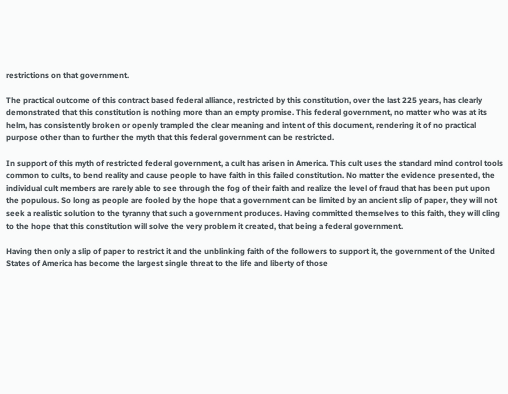restrictions on that government.

The practical outcome of this contract based federal alliance, restricted by this constitution, over the last 225 years, has clearly demonstrated that this constitution is nothing more than an empty promise. This federal government, no matter who was at its helm, has consistently broken or openly trampled the clear meaning and intent of this document, rendering it of no practical purpose other than to further the myth that this federal government can be restricted.

In support of this myth of restricted federal government, a cult has arisen in America. This cult uses the standard mind control tools common to cults, to bend reality and cause people to have faith in this failed constitution. No matter the evidence presented, the individual cult members are rarely able to see through the fog of their faith and realize the level of fraud that has been put upon the populous. So long as people are fooled by the hope that a government can be limited by an ancient slip of paper, they will not seek a realistic solution to the tyranny that such a government produces. Having committed themselves to this faith, they will cling to the hope that this constitution will solve the very problem it created, that being a federal government.

Having then only a slip of paper to restrict it and the unblinking faith of the followers to support it, the government of the United States of America has become the largest single threat to the life and liberty of those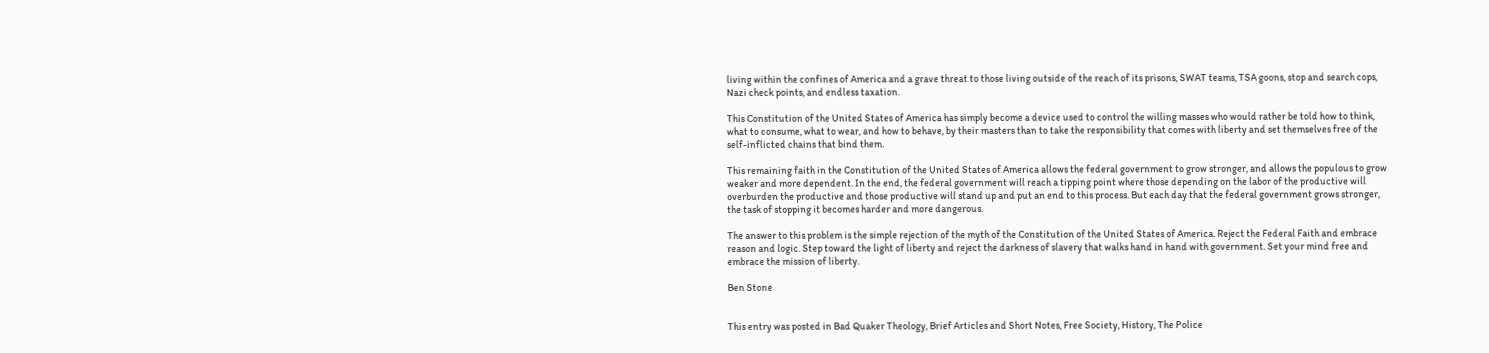living within the confines of America and a grave threat to those living outside of the reach of its prisons, SWAT teams, TSA goons, stop and search cops, Nazi check points, and endless taxation.

This Constitution of the United States of America has simply become a device used to control the willing masses who would rather be told how to think, what to consume, what to wear, and how to behave, by their masters than to take the responsibility that comes with liberty and set themselves free of the self-inflicted chains that bind them.

This remaining faith in the Constitution of the United States of America allows the federal government to grow stronger, and allows the populous to grow weaker and more dependent. In the end, the federal government will reach a tipping point where those depending on the labor of the productive will overburden the productive and those productive will stand up and put an end to this process. But each day that the federal government grows stronger, the task of stopping it becomes harder and more dangerous.

The answer to this problem is the simple rejection of the myth of the Constitution of the United States of America. Reject the Federal Faith and embrace reason and logic. Step toward the light of liberty and reject the darkness of slavery that walks hand in hand with government. Set your mind free and embrace the mission of liberty.

Ben Stone


This entry was posted in Bad Quaker Theology, Brief Articles and Short Notes, Free Society, History, The Police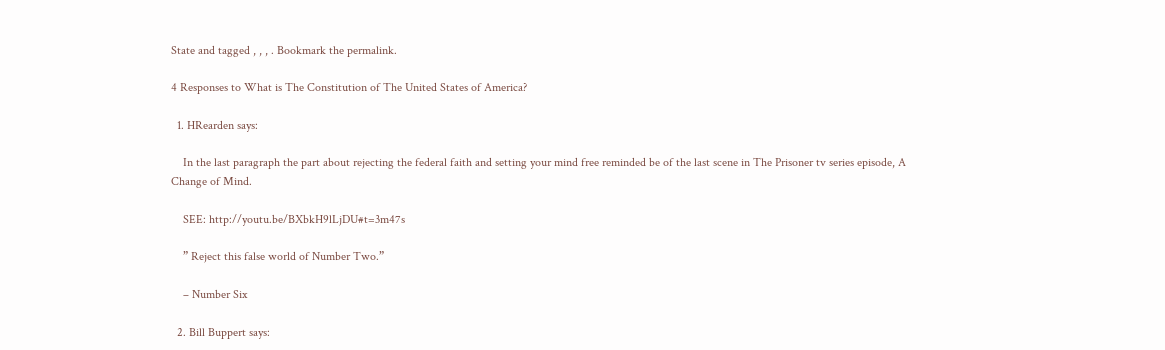State and tagged , , , . Bookmark the permalink.

4 Responses to What is The Constitution of The United States of America?

  1. HRearden says:

    In the last paragraph the part about rejecting the federal faith and setting your mind free reminded be of the last scene in The Prisoner tv series episode, A Change of Mind.

    SEE: http://youtu.be/BXbkH9lLjDU#t=3m47s

    ” Reject this false world of Number Two.”

    – Number Six

  2. Bill Buppert says: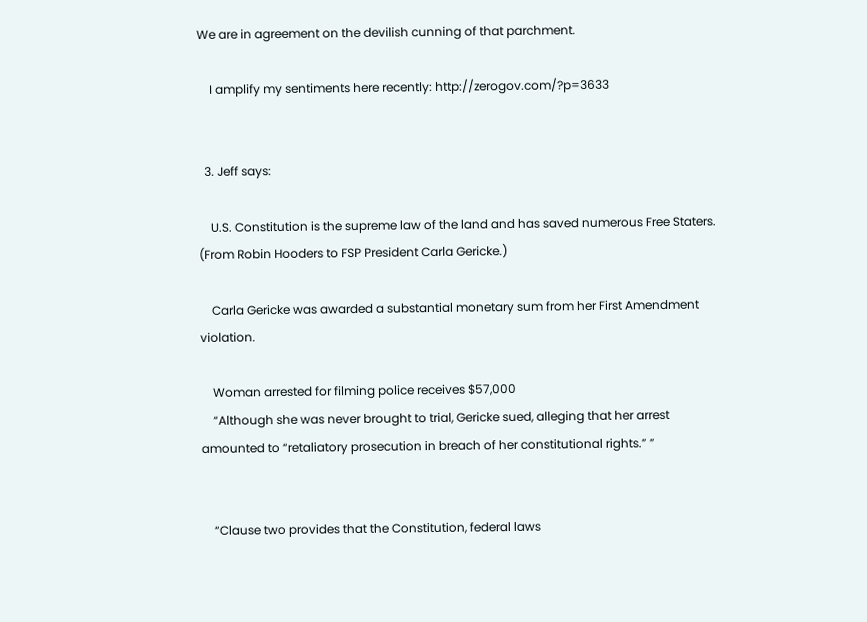We are in agreement on the devilish cunning of that parchment.

    I amplify my sentiments here recently: http://zerogov.com/?p=3633


  3. Jeff says:

    U.S. Constitution is the supreme law of the land and has saved numerous Free Staters. (From Robin Hooders to FSP President Carla Gericke.)

    Carla Gericke was awarded a substantial monetary sum from her First Amendment violation.

    Woman arrested for filming police receives $57,000
    “Although she was never brought to trial, Gericke sued, alleging that her arrest amounted to “retaliatory prosecution in breach of her constitutional rights.” ”


    “Clause two provides that the Constitution, federal laws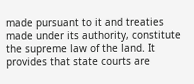made pursuant to it and treaties made under its authority, constitute the supreme law of the land. It provides that state courts are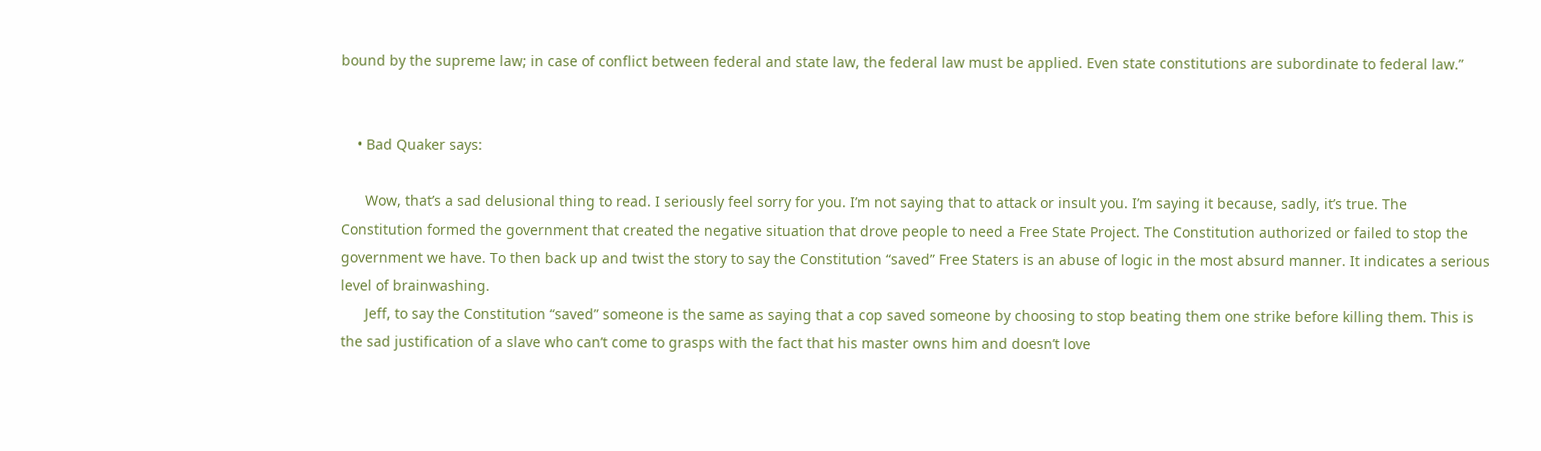bound by the supreme law; in case of conflict between federal and state law, the federal law must be applied. Even state constitutions are subordinate to federal law.”


    • Bad Quaker says:

      Wow, that’s a sad delusional thing to read. I seriously feel sorry for you. I’m not saying that to attack or insult you. I’m saying it because, sadly, it’s true. The Constitution formed the government that created the negative situation that drove people to need a Free State Project. The Constitution authorized or failed to stop the government we have. To then back up and twist the story to say the Constitution “saved” Free Staters is an abuse of logic in the most absurd manner. It indicates a serious level of brainwashing.
      Jeff, to say the Constitution “saved” someone is the same as saying that a cop saved someone by choosing to stop beating them one strike before killing them. This is the sad justification of a slave who can’t come to grasps with the fact that his master owns him and doesn’t love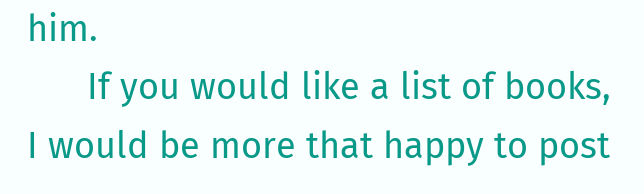him.
      If you would like a list of books, I would be more that happy to post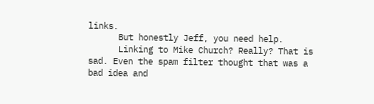links.
      But honestly Jeff, you need help.
      Linking to Mike Church? Really? That is sad. Even the spam filter thought that was a bad idea and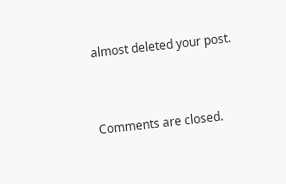almost deleted your post.


Comments are closed.